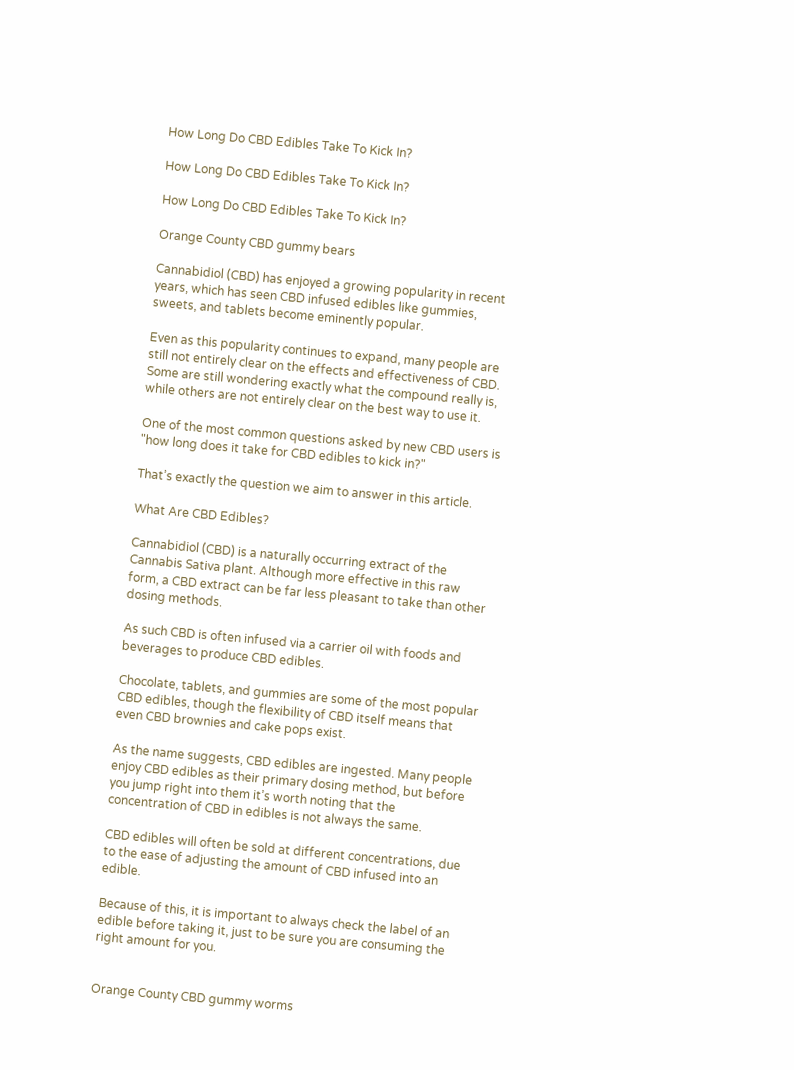How Long Do CBD Edibles Take To Kick In?

How Long Do CBD Edibles Take To Kick In?

How Long Do CBD Edibles Take To Kick In?

Orange County CBD gummy bears

Cannabidiol (CBD) has enjoyed a growing popularity in recent years, which has seen CBD infused edibles like gummies, sweets, and tablets become eminently popular.

Even as this popularity continues to expand, many people are still not entirely clear on the effects and effectiveness of CBD. Some are still wondering exactly what the compound really is, while others are not entirely clear on the best way to use it.

One of the most common questions asked by new CBD users is "how long does it take for CBD edibles to kick in?"

That’s exactly the question we aim to answer in this article.

What Are CBD Edibles?

Cannabidiol (CBD) is a naturally occurring extract of the Cannabis Sativa plant. Although more effective in this raw form, a CBD extract can be far less pleasant to take than other dosing methods.

As such CBD is often infused via a carrier oil with foods and beverages to produce CBD edibles.

Chocolate, tablets, and gummies are some of the most popular CBD edibles, though the flexibility of CBD itself means that even CBD brownies and cake pops exist.

As the name suggests, CBD edibles are ingested. Many people enjoy CBD edibles as their primary dosing method, but before you jump right into them it’s worth noting that the concentration of CBD in edibles is not always the same.

CBD edibles will often be sold at different concentrations, due to the ease of adjusting the amount of CBD infused into an edible.

Because of this, it is important to always check the label of an edible before taking it, just to be sure you are consuming the right amount for you.


Orange County CBD gummy worms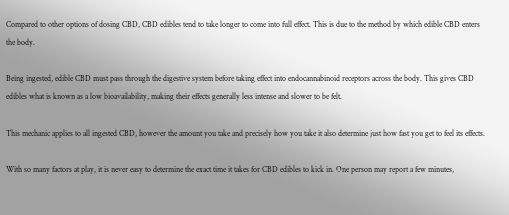Compared to other options of dosing CBD, CBD edibles tend to take longer to come into full effect. This is due to the method by which edible CBD enters the body.

Being ingested, edible CBD must pass through the digestive system before taking effect into endocannabinoid receptors across the body. This gives CBD edibles what is known as a low bioavailability, making their effects generally less intense and slower to be felt.

This mechanic applies to all ingested CBD, however the amount you take and precisely how you take it also determine just how fast you get to feel its effects.

With so many factors at play, it is never easy to determine the exact time it takes for CBD edibles to kick in. One person may report a few minutes,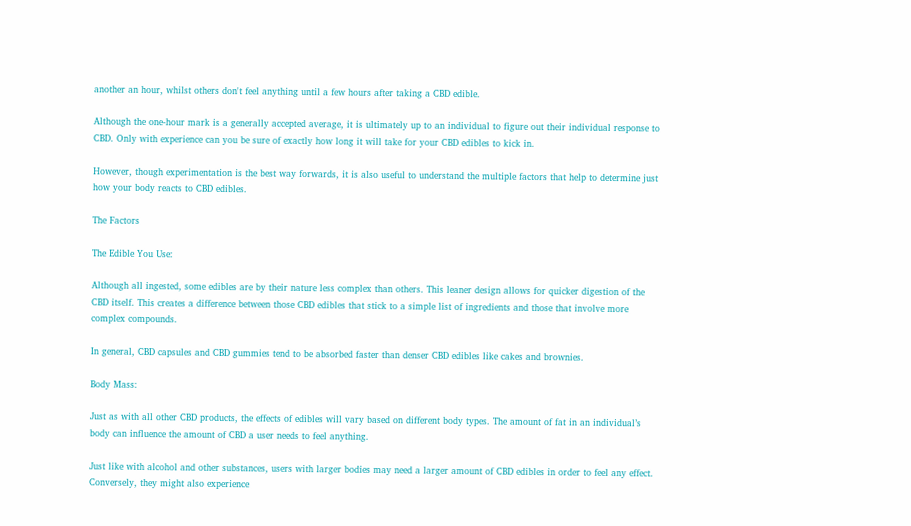another an hour, whilst others don't feel anything until a few hours after taking a CBD edible.

Although the one-hour mark is a generally accepted average, it is ultimately up to an individual to figure out their individual response to CBD. Only with experience can you be sure of exactly how long it will take for your CBD edibles to kick in.

However, though experimentation is the best way forwards, it is also useful to understand the multiple factors that help to determine just how your body reacts to CBD edibles.

The Factors

The Edible You Use:

Although all ingested, some edibles are by their nature less complex than others. This leaner design allows for quicker digestion of the CBD itself. This creates a difference between those CBD edibles that stick to a simple list of ingredients and those that involve more complex compounds.

In general, CBD capsules and CBD gummies tend to be absorbed faster than denser CBD edibles like cakes and brownies.

Body Mass:

Just as with all other CBD products, the effects of edibles will vary based on different body types. The amount of fat in an individual’s body can influence the amount of CBD a user needs to feel anything.

Just like with alcohol and other substances, users with larger bodies may need a larger amount of CBD edibles in order to feel any effect. Conversely, they might also experience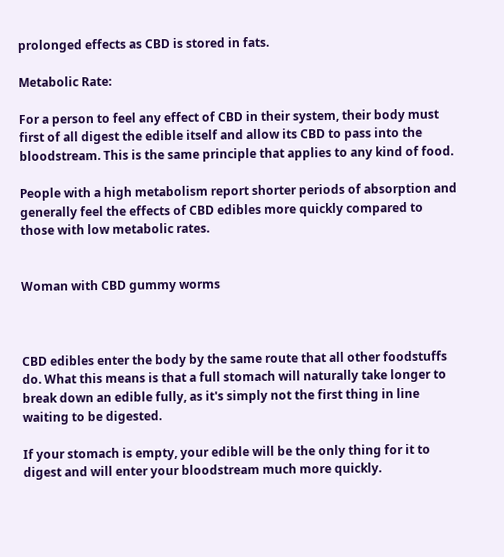prolonged effects as CBD is stored in fats.

Metabolic Rate:

For a person to feel any effect of CBD in their system, their body must first of all digest the edible itself and allow its CBD to pass into the bloodstream. This is the same principle that applies to any kind of food.

People with a high metabolism report shorter periods of absorption and generally feel the effects of CBD edibles more quickly compared to those with low metabolic rates.


Woman with CBD gummy worms



CBD edibles enter the body by the same route that all other foodstuffs do. What this means is that a full stomach will naturally take longer to break down an edible fully, as it's simply not the first thing in line waiting to be digested.

If your stomach is empty, your edible will be the only thing for it to digest and will enter your bloodstream much more quickly.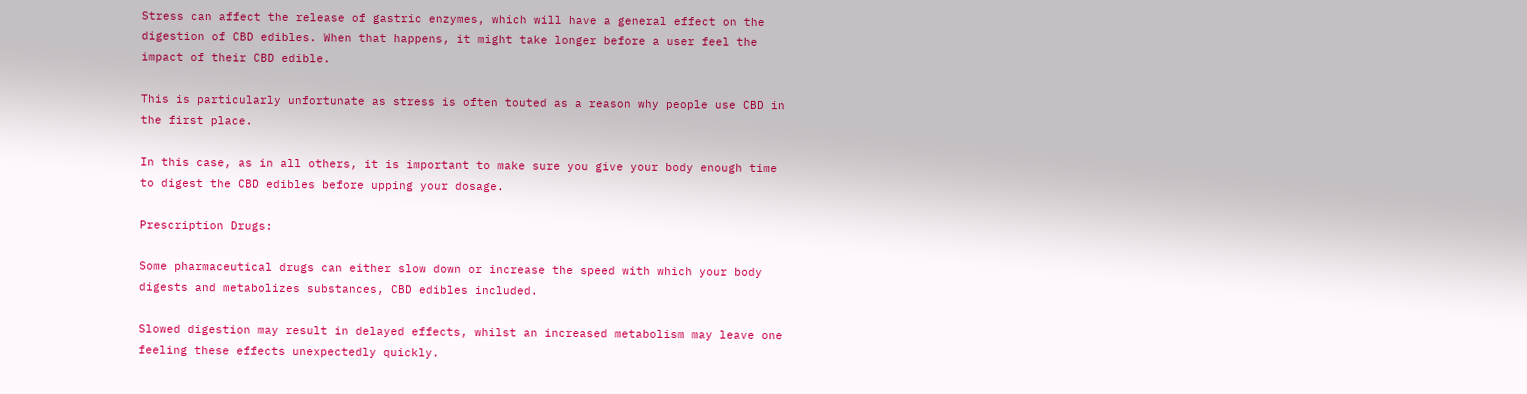Stress can affect the release of gastric enzymes, which will have a general effect on the digestion of CBD edibles. When that happens, it might take longer before a user feel the impact of their CBD edible.

This is particularly unfortunate as stress is often touted as a reason why people use CBD in the first place.

In this case, as in all others, it is important to make sure you give your body enough time to digest the CBD edibles before upping your dosage.

Prescription Drugs:

Some pharmaceutical drugs can either slow down or increase the speed with which your body digests and metabolizes substances, CBD edibles included.

Slowed digestion may result in delayed effects, whilst an increased metabolism may leave one feeling these effects unexpectedly quickly.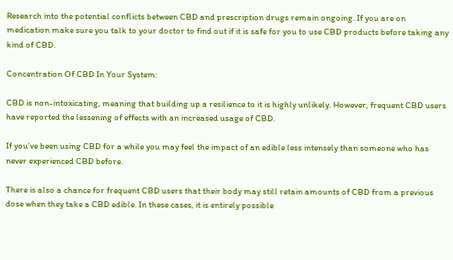Research into the potential conflicts between CBD and prescription drugs remain ongoing. If you are on medication make sure you talk to your doctor to find out if it is safe for you to use CBD products before taking any kind of CBD.

Concentration Of CBD In Your System:

CBD is non-intoxicating, meaning that building up a resilience to it is highly unlikely. However, frequent CBD users have reported the lessening of effects with an increased usage of CBD.

If you’ve been using CBD for a while you may feel the impact of an edible less intensely than someone who has never experienced CBD before.

There is also a chance for frequent CBD users that their body may still retain amounts of CBD from a previous dose when they take a CBD edible. In these cases, it is entirely possible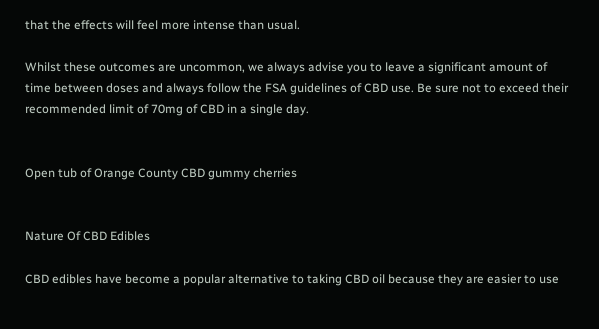that the effects will feel more intense than usual.

Whilst these outcomes are uncommon, we always advise you to leave a significant amount of time between doses and always follow the FSA guidelines of CBD use. Be sure not to exceed their recommended limit of 70mg of CBD in a single day.


Open tub of Orange County CBD gummy cherries


Nature Of CBD Edibles

CBD edibles have become a popular alternative to taking CBD oil because they are easier to use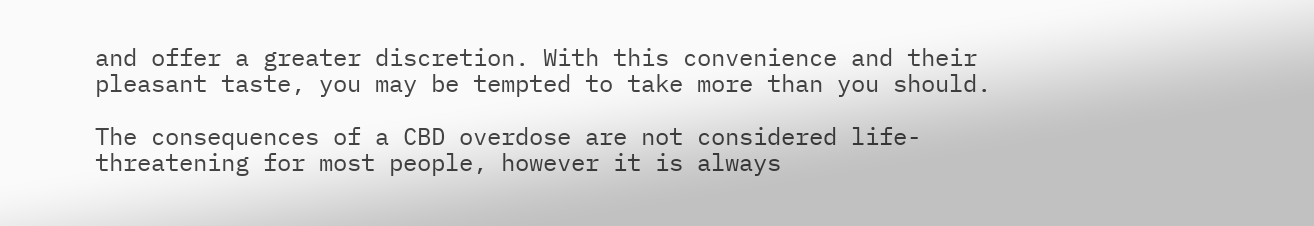and offer a greater discretion. With this convenience and their pleasant taste, you may be tempted to take more than you should.

The consequences of a CBD overdose are not considered life-threatening for most people, however it is always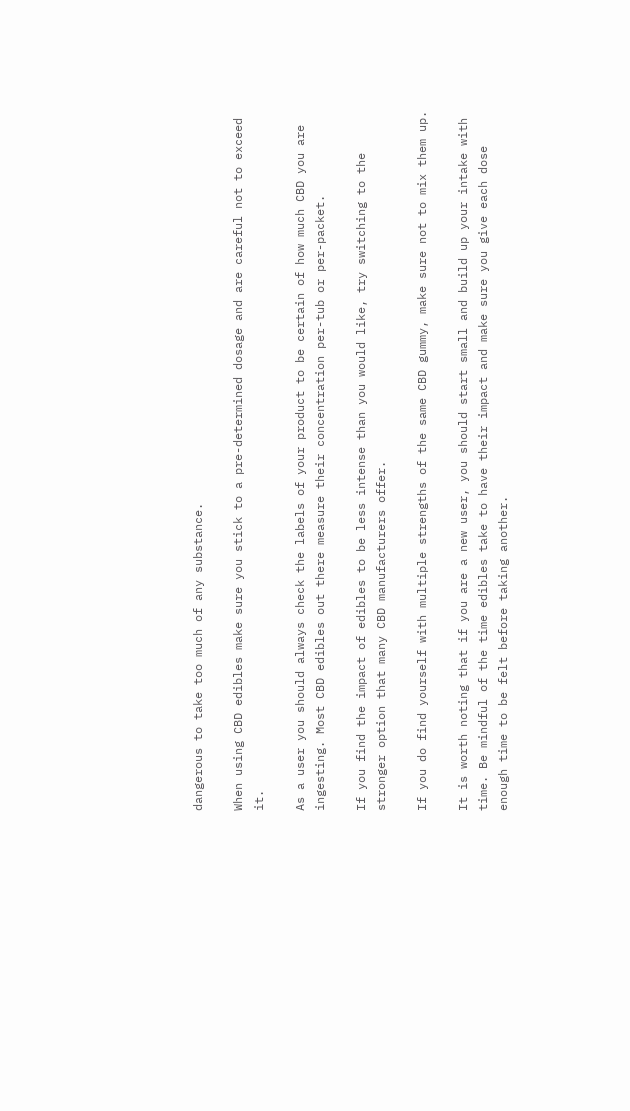dangerous to take too much of any substance.

When using CBD edibles make sure you stick to a pre-determined dosage and are careful not to exceed it.

As a user you should always check the labels of your product to be certain of how much CBD you are ingesting. Most CBD edibles out there measure their concentration per-tub or per-packet.

If you find the impact of edibles to be less intense than you would like, try switching to the stronger option that many CBD manufacturers offer.

If you do find yourself with multiple strengths of the same CBD gummy, make sure not to mix them up.

It is worth noting that if you are a new user, you should start small and build up your intake with time. Be mindful of the time edibles take to have their impact and make sure you give each dose enough time to be felt before taking another.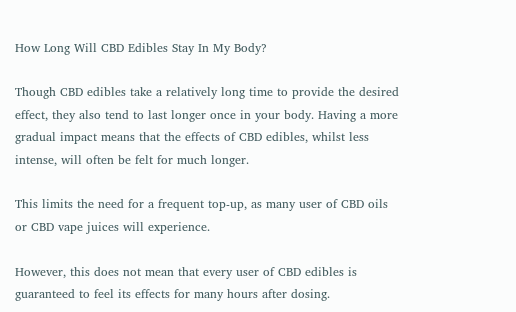How Long Will CBD Edibles Stay In My Body?

Though CBD edibles take a relatively long time to provide the desired effect, they also tend to last longer once in your body. Having a more gradual impact means that the effects of CBD edibles, whilst less intense, will often be felt for much longer.

This limits the need for a frequent top-up, as many user of CBD oils or CBD vape juices will experience.

However, this does not mean that every user of CBD edibles is guaranteed to feel its effects for many hours after dosing.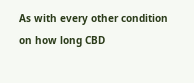As with every other condition on how long CBD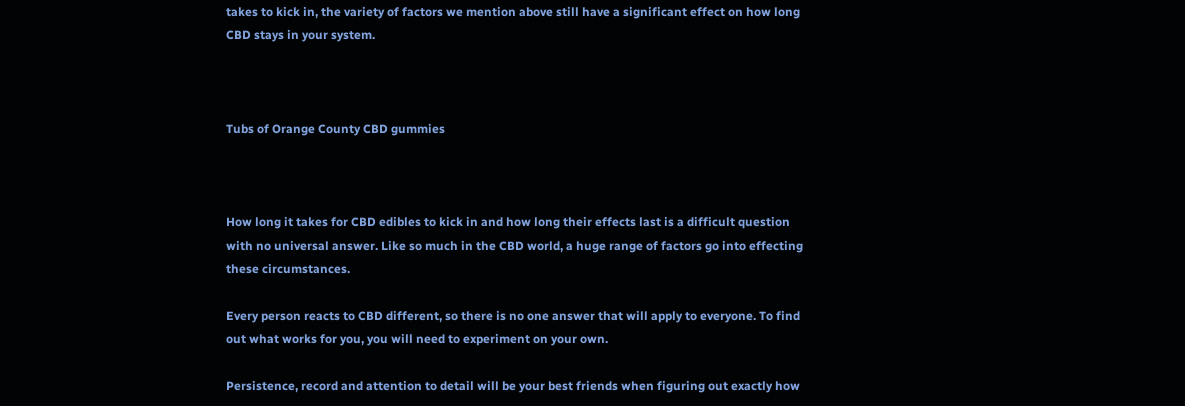takes to kick in, the variety of factors we mention above still have a significant effect on how long CBD stays in your system.



Tubs of Orange County CBD gummies



How long it takes for CBD edibles to kick in and how long their effects last is a difficult question with no universal answer. Like so much in the CBD world, a huge range of factors go into effecting these circumstances.

Every person reacts to CBD different, so there is no one answer that will apply to everyone. To find out what works for you, you will need to experiment on your own.

Persistence, record and attention to detail will be your best friends when figuring out exactly how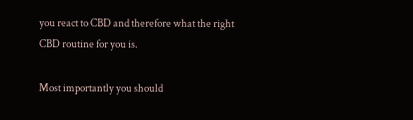you react to CBD and therefore what the right CBD routine for you is.

Most importantly you should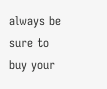always be sure to buy your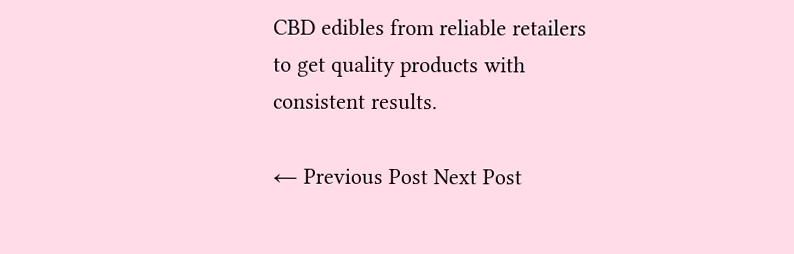CBD edibles from reliable retailers to get quality products with consistent results.

← Previous Post Next Post